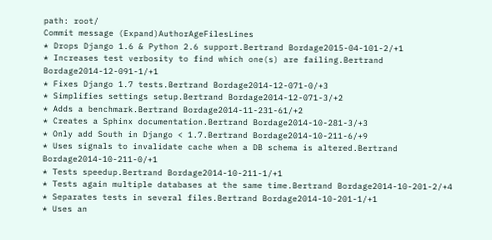path: root/
Commit message (Expand)AuthorAgeFilesLines
* Drops Django 1.6 & Python 2.6 support.Bertrand Bordage2015-04-101-2/+1
* Increases test verbosity to find which one(s) are failing.Bertrand Bordage2014-12-091-1/+1
* Fixes Django 1.7 tests.Bertrand Bordage2014-12-071-0/+3
* Simplifies settings setup.Bertrand Bordage2014-12-071-3/+2
* Adds a benchmark.Bertrand Bordage2014-11-231-61/+2
* Creates a Sphinx documentation.Bertrand Bordage2014-10-281-3/+3
* Only add South in Django < 1.7.Bertrand Bordage2014-10-211-6/+9
* Uses signals to invalidate cache when a DB schema is altered.Bertrand Bordage2014-10-211-0/+1
* Tests speedup.Bertrand Bordage2014-10-211-1/+1
* Tests again multiple databases at the same time.Bertrand Bordage2014-10-201-2/+4
* Separates tests in several files.Bertrand Bordage2014-10-201-1/+1
* Uses an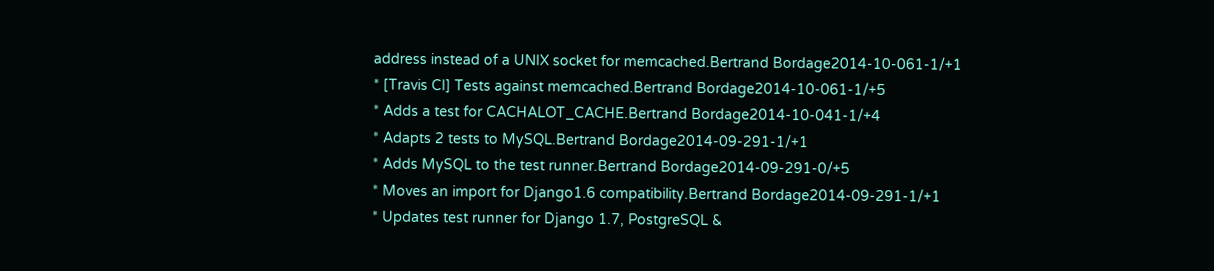address instead of a UNIX socket for memcached.Bertrand Bordage2014-10-061-1/+1
* [Travis CI] Tests against memcached.Bertrand Bordage2014-10-061-1/+5
* Adds a test for CACHALOT_CACHE.Bertrand Bordage2014-10-041-1/+4
* Adapts 2 tests to MySQL.Bertrand Bordage2014-09-291-1/+1
* Adds MySQL to the test runner.Bertrand Bordage2014-09-291-0/+5
* Moves an import for Django1.6 compatibility.Bertrand Bordage2014-09-291-1/+1
* Updates test runner for Django 1.7, PostgreSQL &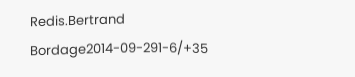Redis.Bertrand Bordage2014-09-291-6/+35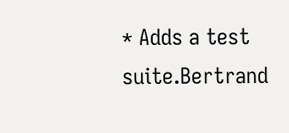* Adds a test suite.Bertrand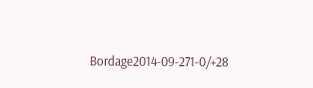Bordage2014-09-271-0/+28